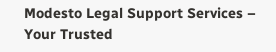Modesto Legal Support Services – Your Trusted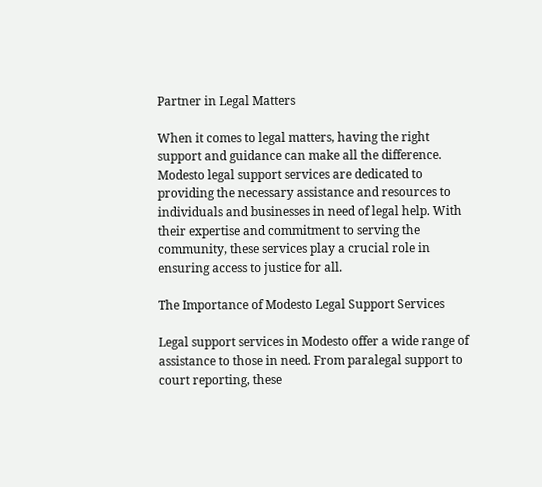Partner in Legal Matters

When it comes to legal matters, having the right support and guidance can make all the difference. Modesto legal support services are dedicated to providing the necessary assistance and resources to individuals and businesses in need of legal help. With their expertise and commitment to serving the community, these services play a crucial role in ensuring access to justice for all.

The Importance of Modesto Legal Support Services

Legal support services in Modesto offer a wide range of assistance to those in need. From paralegal support to court reporting, these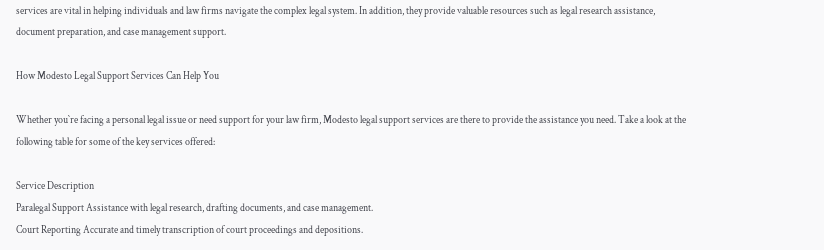services are vital in helping individuals and law firms navigate the complex legal system. In addition, they provide valuable resources such as legal research assistance, document preparation, and case management support.

How Modesto Legal Support Services Can Help You

Whether you`re facing a personal legal issue or need support for your law firm, Modesto legal support services are there to provide the assistance you need. Take a look at the following table for some of the key services offered:

Service Description
Paralegal Support Assistance with legal research, drafting documents, and case management.
Court Reporting Accurate and timely transcription of court proceedings and depositions.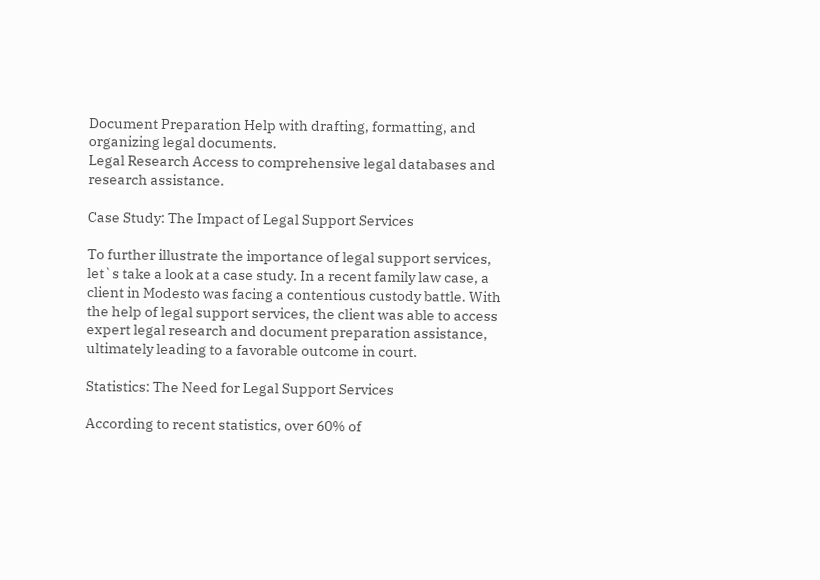Document Preparation Help with drafting, formatting, and organizing legal documents.
Legal Research Access to comprehensive legal databases and research assistance.

Case Study: The Impact of Legal Support Services

To further illustrate the importance of legal support services, let`s take a look at a case study. In a recent family law case, a client in Modesto was facing a contentious custody battle. With the help of legal support services, the client was able to access expert legal research and document preparation assistance, ultimately leading to a favorable outcome in court.

Statistics: The Need for Legal Support Services

According to recent statistics, over 60% of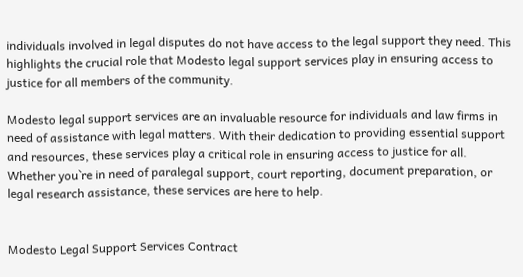individuals involved in legal disputes do not have access to the legal support they need. This highlights the crucial role that Modesto legal support services play in ensuring access to justice for all members of the community.

Modesto legal support services are an invaluable resource for individuals and law firms in need of assistance with legal matters. With their dedication to providing essential support and resources, these services play a critical role in ensuring access to justice for all. Whether you`re in need of paralegal support, court reporting, document preparation, or legal research assistance, these services are here to help.


Modesto Legal Support Services Contract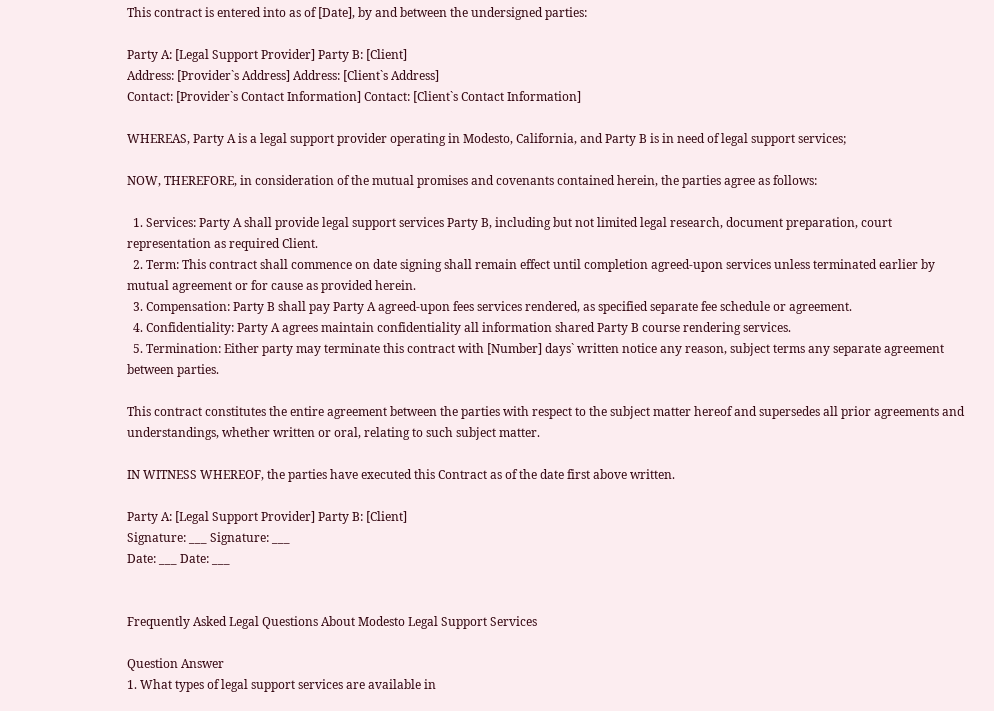This contract is entered into as of [Date], by and between the undersigned parties:

Party A: [Legal Support Provider] Party B: [Client]
Address: [Provider`s Address] Address: [Client`s Address]
Contact: [Provider`s Contact Information] Contact: [Client`s Contact Information]

WHEREAS, Party A is a legal support provider operating in Modesto, California, and Party B is in need of legal support services;

NOW, THEREFORE, in consideration of the mutual promises and covenants contained herein, the parties agree as follows:

  1. Services: Party A shall provide legal support services Party B, including but not limited legal research, document preparation, court representation as required Client.
  2. Term: This contract shall commence on date signing shall remain effect until completion agreed-upon services unless terminated earlier by mutual agreement or for cause as provided herein.
  3. Compensation: Party B shall pay Party A agreed-upon fees services rendered, as specified separate fee schedule or agreement.
  4. Confidentiality: Party A agrees maintain confidentiality all information shared Party B course rendering services.
  5. Termination: Either party may terminate this contract with [Number] days` written notice any reason, subject terms any separate agreement between parties.

This contract constitutes the entire agreement between the parties with respect to the subject matter hereof and supersedes all prior agreements and understandings, whether written or oral, relating to such subject matter.

IN WITNESS WHEREOF, the parties have executed this Contract as of the date first above written.

Party A: [Legal Support Provider] Party B: [Client]
Signature: ___ Signature: ___
Date: ___ Date: ___


Frequently Asked Legal Questions About Modesto Legal Support Services

Question Answer
1. What types of legal support services are available in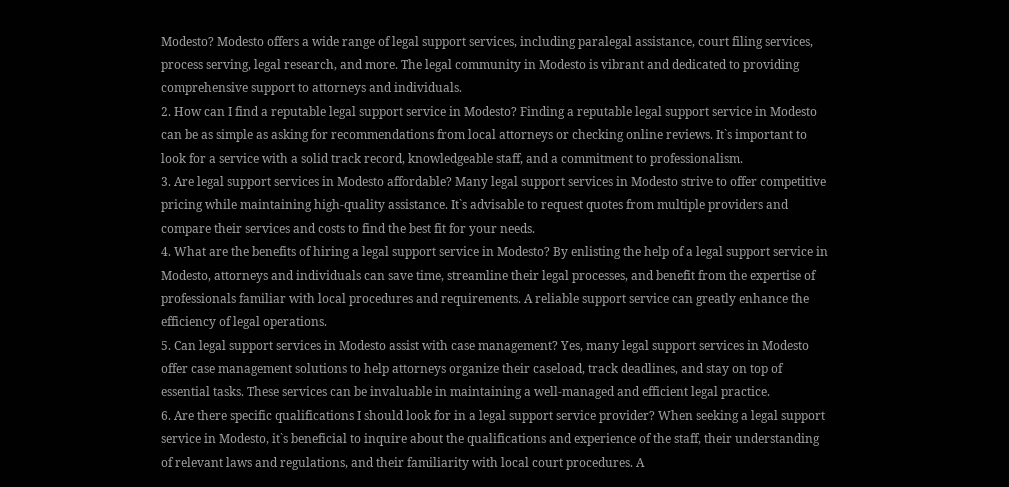Modesto? Modesto offers a wide range of legal support services, including paralegal assistance, court filing services, process serving, legal research, and more. The legal community in Modesto is vibrant and dedicated to providing comprehensive support to attorneys and individuals.
2. How can I find a reputable legal support service in Modesto? Finding a reputable legal support service in Modesto can be as simple as asking for recommendations from local attorneys or checking online reviews. It`s important to look for a service with a solid track record, knowledgeable staff, and a commitment to professionalism.
3. Are legal support services in Modesto affordable? Many legal support services in Modesto strive to offer competitive pricing while maintaining high-quality assistance. It`s advisable to request quotes from multiple providers and compare their services and costs to find the best fit for your needs.
4. What are the benefits of hiring a legal support service in Modesto? By enlisting the help of a legal support service in Modesto, attorneys and individuals can save time, streamline their legal processes, and benefit from the expertise of professionals familiar with local procedures and requirements. A reliable support service can greatly enhance the efficiency of legal operations.
5. Can legal support services in Modesto assist with case management? Yes, many legal support services in Modesto offer case management solutions to help attorneys organize their caseload, track deadlines, and stay on top of essential tasks. These services can be invaluable in maintaining a well-managed and efficient legal practice.
6. Are there specific qualifications I should look for in a legal support service provider? When seeking a legal support service in Modesto, it`s beneficial to inquire about the qualifications and experience of the staff, their understanding of relevant laws and regulations, and their familiarity with local court procedures. A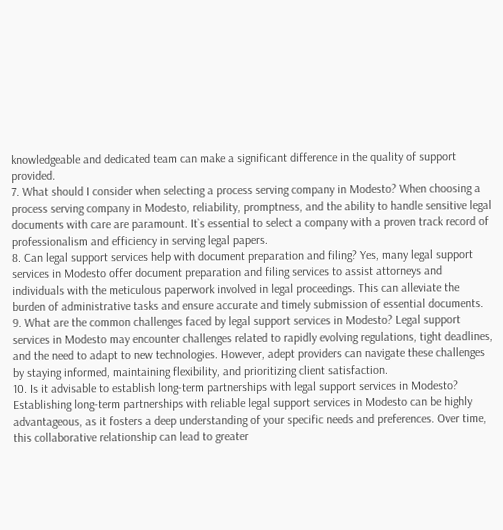knowledgeable and dedicated team can make a significant difference in the quality of support provided.
7. What should I consider when selecting a process serving company in Modesto? When choosing a process serving company in Modesto, reliability, promptness, and the ability to handle sensitive legal documents with care are paramount. It`s essential to select a company with a proven track record of professionalism and efficiency in serving legal papers.
8. Can legal support services help with document preparation and filing? Yes, many legal support services in Modesto offer document preparation and filing services to assist attorneys and individuals with the meticulous paperwork involved in legal proceedings. This can alleviate the burden of administrative tasks and ensure accurate and timely submission of essential documents.
9. What are the common challenges faced by legal support services in Modesto? Legal support services in Modesto may encounter challenges related to rapidly evolving regulations, tight deadlines, and the need to adapt to new technologies. However, adept providers can navigate these challenges by staying informed, maintaining flexibility, and prioritizing client satisfaction.
10. Is it advisable to establish long-term partnerships with legal support services in Modesto? Establishing long-term partnerships with reliable legal support services in Modesto can be highly advantageous, as it fosters a deep understanding of your specific needs and preferences. Over time, this collaborative relationship can lead to greater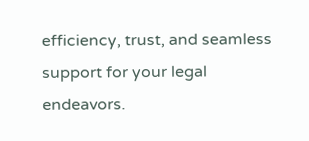efficiency, trust, and seamless support for your legal endeavors.